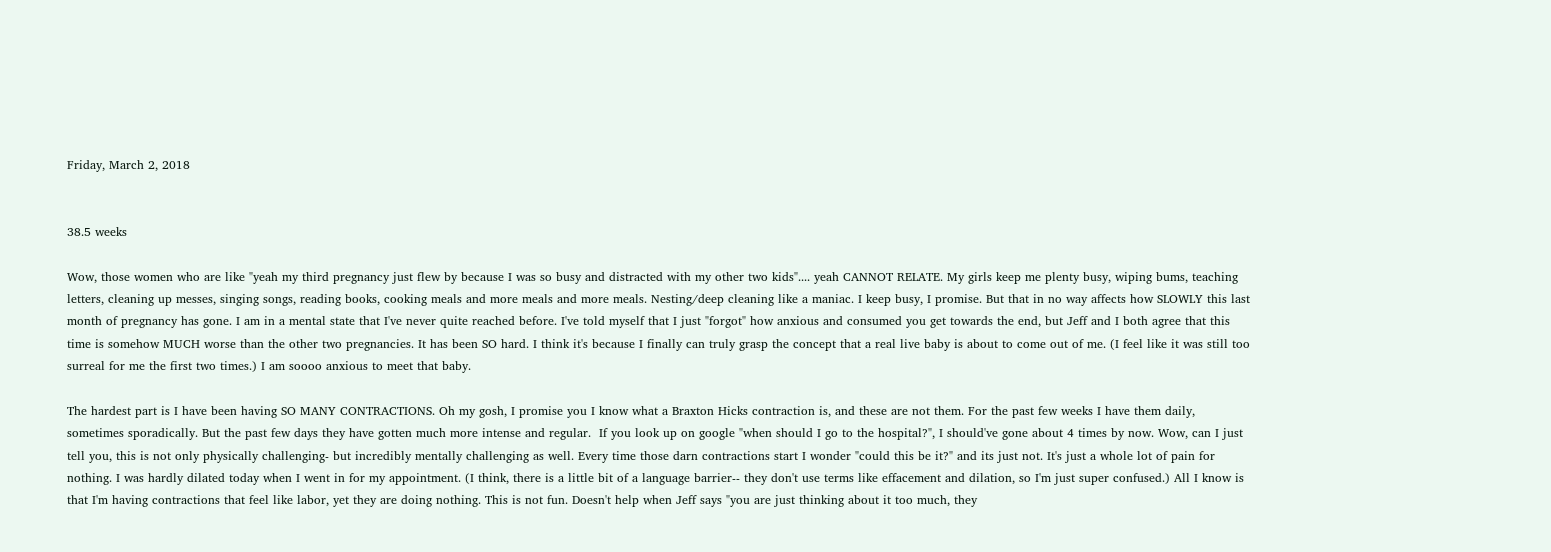Friday, March 2, 2018


38.5 weeks

Wow, those women who are like "yeah my third pregnancy just flew by because I was so busy and distracted with my other two kids".... yeah CANNOT RELATE. My girls keep me plenty busy, wiping bums, teaching letters, cleaning up messes, singing songs, reading books, cooking meals and more meals and more meals. Nesting/deep cleaning like a maniac. I keep busy, I promise. But that in no way affects how SLOWLY this last month of pregnancy has gone. I am in a mental state that I've never quite reached before. I've told myself that I just "forgot" how anxious and consumed you get towards the end, but Jeff and I both agree that this time is somehow MUCH worse than the other two pregnancies. It has been SO hard. I think it's because I finally can truly grasp the concept that a real live baby is about to come out of me. (I feel like it was still too surreal for me the first two times.) I am soooo anxious to meet that baby.

The hardest part is I have been having SO MANY CONTRACTIONS. Oh my gosh, I promise you I know what a Braxton Hicks contraction is, and these are not them. For the past few weeks I have them daily, sometimes sporadically. But the past few days they have gotten much more intense and regular.  If you look up on google "when should I go to the hospital?", I should've gone about 4 times by now. Wow, can I just tell you, this is not only physically challenging- but incredibly mentally challenging as well. Every time those darn contractions start I wonder "could this be it?" and its just not. It's just a whole lot of pain for nothing. I was hardly dilated today when I went in for my appointment. (I think, there is a little bit of a language barrier-- they don't use terms like effacement and dilation, so I'm just super confused.) All I know is that I'm having contractions that feel like labor, yet they are doing nothing. This is not fun. Doesn't help when Jeff says "you are just thinking about it too much, they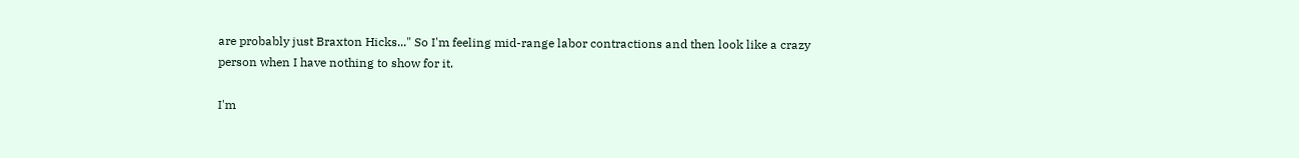are probably just Braxton Hicks..." So I'm feeling mid-range labor contractions and then look like a crazy person when I have nothing to show for it.

I'm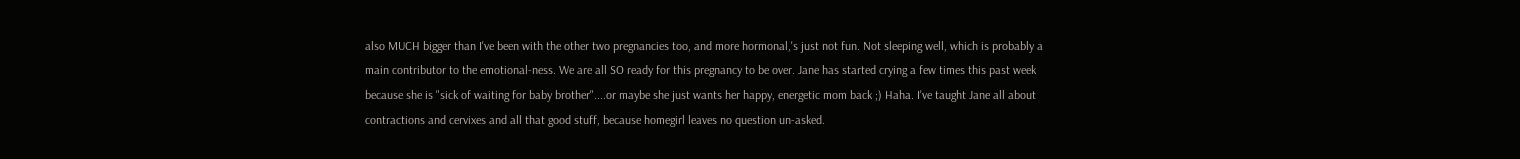also MUCH bigger than I've been with the other two pregnancies too, and more hormonal,'s just not fun. Not sleeping well, which is probably a main contributor to the emotional-ness. We are all SO ready for this pregnancy to be over. Jane has started crying a few times this past week because she is "sick of waiting for baby brother"....or maybe she just wants her happy, energetic mom back ;) Haha. I've taught Jane all about contractions and cervixes and all that good stuff, because homegirl leaves no question un-asked.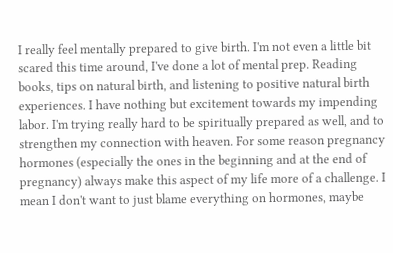I really feel mentally prepared to give birth. I'm not even a little bit scared this time around, I've done a lot of mental prep. Reading books, tips on natural birth, and listening to positive natural birth experiences. I have nothing but excitement towards my impending labor. I'm trying really hard to be spiritually prepared as well, and to strengthen my connection with heaven. For some reason pregnancy hormones (especially the ones in the beginning and at the end of pregnancy) always make this aspect of my life more of a challenge. I mean I don't want to just blame everything on hormones, maybe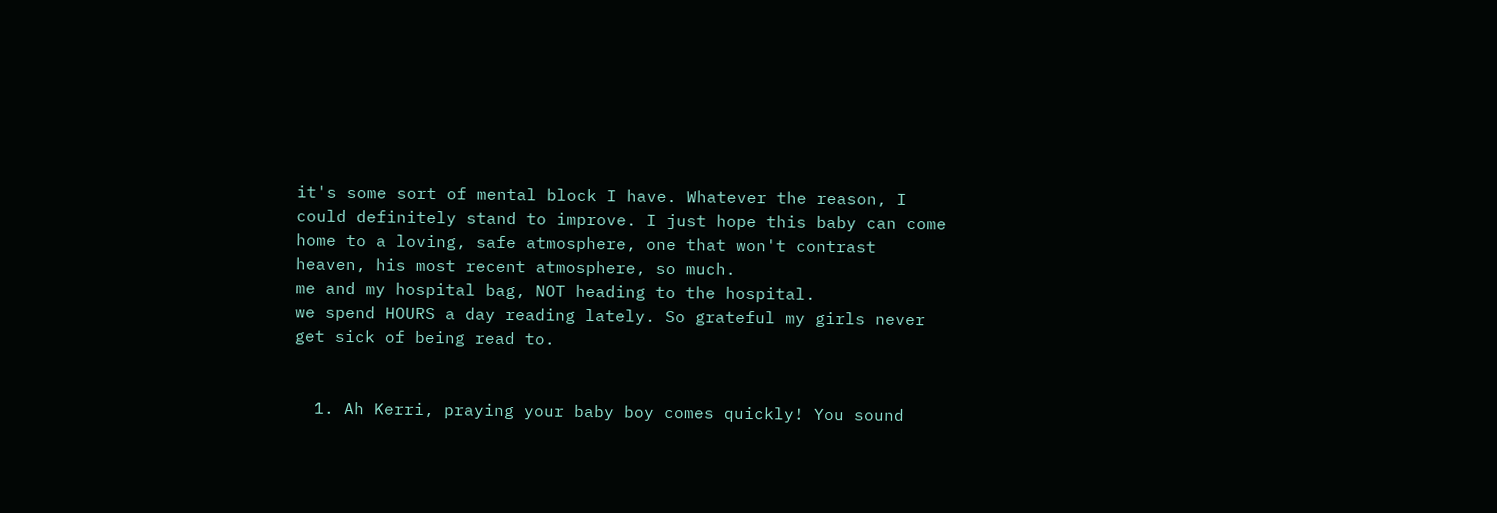it's some sort of mental block I have. Whatever the reason, I could definitely stand to improve. I just hope this baby can come home to a loving, safe atmosphere, one that won't contrast heaven, his most recent atmosphere, so much.
me and my hospital bag, NOT heading to the hospital.
we spend HOURS a day reading lately. So grateful my girls never get sick of being read to.


  1. Ah Kerri, praying your baby boy comes quickly! You sound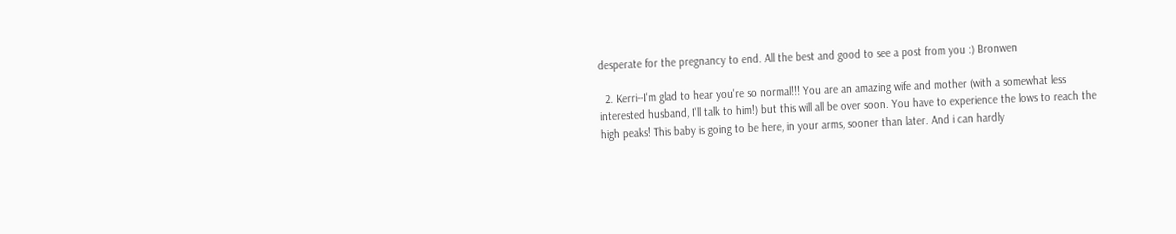desperate for the pregnancy to end. All the best and good to see a post from you :) Bronwen

  2. Kerri--I'm glad to hear you're so normal!!! You are an amazing wife and mother (with a somewhat less interested husband, I'll talk to him!) but this will all be over soon. You have to experience the lows to reach the high peaks! This baby is going to be here, in your arms, sooner than later. And i can hardly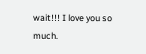wait!!! I love you so much.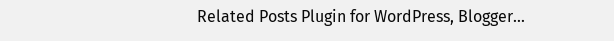Related Posts Plugin for WordPress, Blogger...